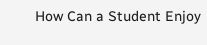How Can a Student Enjoy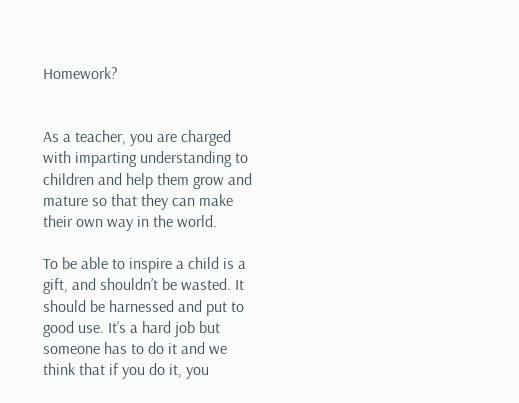Homework?


As a teacher, you are charged with imparting understanding to children and help them grow and mature so that they can make their own way in the world.

To be able to inspire a child is a gift, and shouldn’t be wasted. It should be harnessed and put to good use. It’s a hard job but someone has to do it and we think that if you do it, you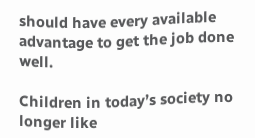should have every available advantage to get the job done well.

Children in today’s society no longer like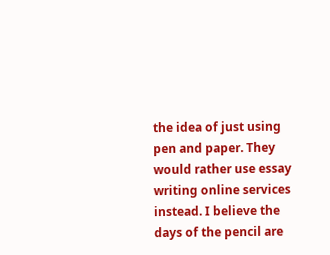the idea of just using pen and paper. They would rather use essay writing online services instead. I believe the days of the pencil are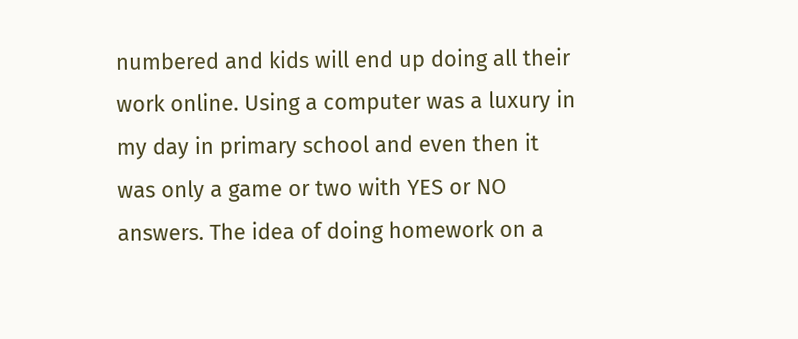numbered and kids will end up doing all their work online. Using a computer was a luxury in my day in primary school and even then it was only a game or two with YES or NO answers. The idea of doing homework on a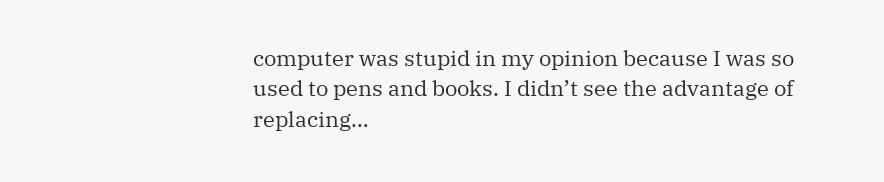computer was stupid in my opinion because I was so used to pens and books. I didn’t see the advantage of replacing…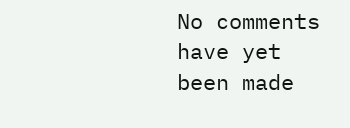No comments have yet been made